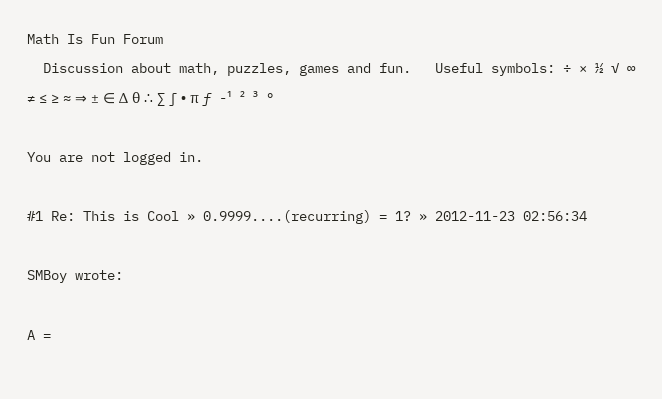Math Is Fun Forum
  Discussion about math, puzzles, games and fun.   Useful symbols: ÷ × ½ √ ∞ ≠ ≤ ≥ ≈ ⇒ ± ∈ Δ θ ∴ ∑ ∫ • π ƒ -¹ ² ³ °

You are not logged in.

#1 Re: This is Cool » 0.9999....(recurring) = 1? » 2012-11-23 02:56:34

SMBoy wrote:

A =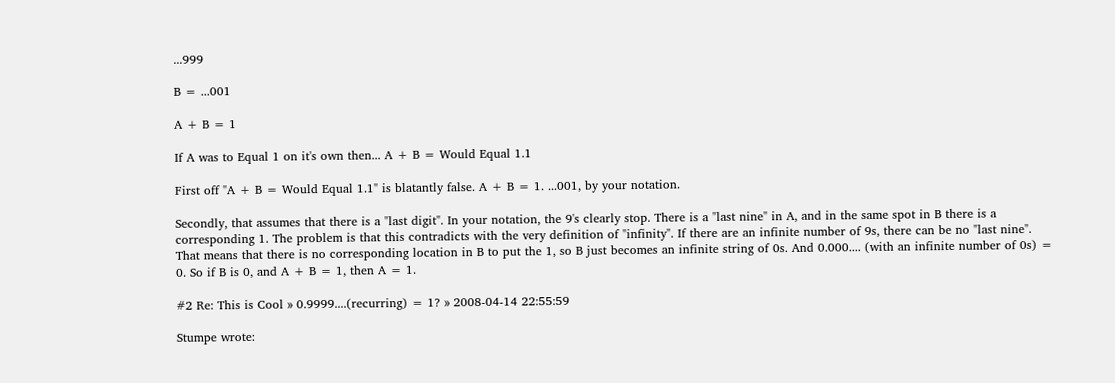...999

B = ...001

A + B = 1

If A was to Equal 1 on it's own then... A + B = Would Equal 1.1

First off "A + B = Would Equal 1.1" is blatantly false. A + B = 1. ...001, by your notation.

Secondly, that assumes that there is a "last digit". In your notation, the 9's clearly stop. There is a "last nine" in A, and in the same spot in B there is a corresponding 1. The problem is that this contradicts with the very definition of "infinity". If there are an infinite number of 9s, there can be no "last nine". That means that there is no corresponding location in B to put the 1, so B just becomes an infinite string of 0s. And 0.000.... (with an infinite number of 0s) = 0. So if B is 0, and A + B = 1, then A = 1.

#2 Re: This is Cool » 0.9999....(recurring) = 1? » 2008-04-14 22:55:59

Stumpe wrote: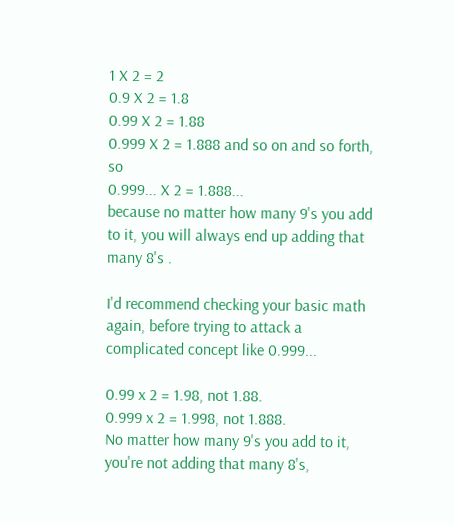1 X 2 = 2
0.9 X 2 = 1.8
0.99 X 2 = 1.88
0.999 X 2 = 1.888 and so on and so forth, so
0.999... X 2 = 1.888...
because no matter how many 9's you add to it, you will always end up adding that many 8's .

I'd recommend checking your basic math again, before trying to attack a complicated concept like 0.999...

0.99 x 2 = 1.98, not 1.88.
0.999 x 2 = 1.998, not 1.888.
No matter how many 9's you add to it, you're not adding that many 8's,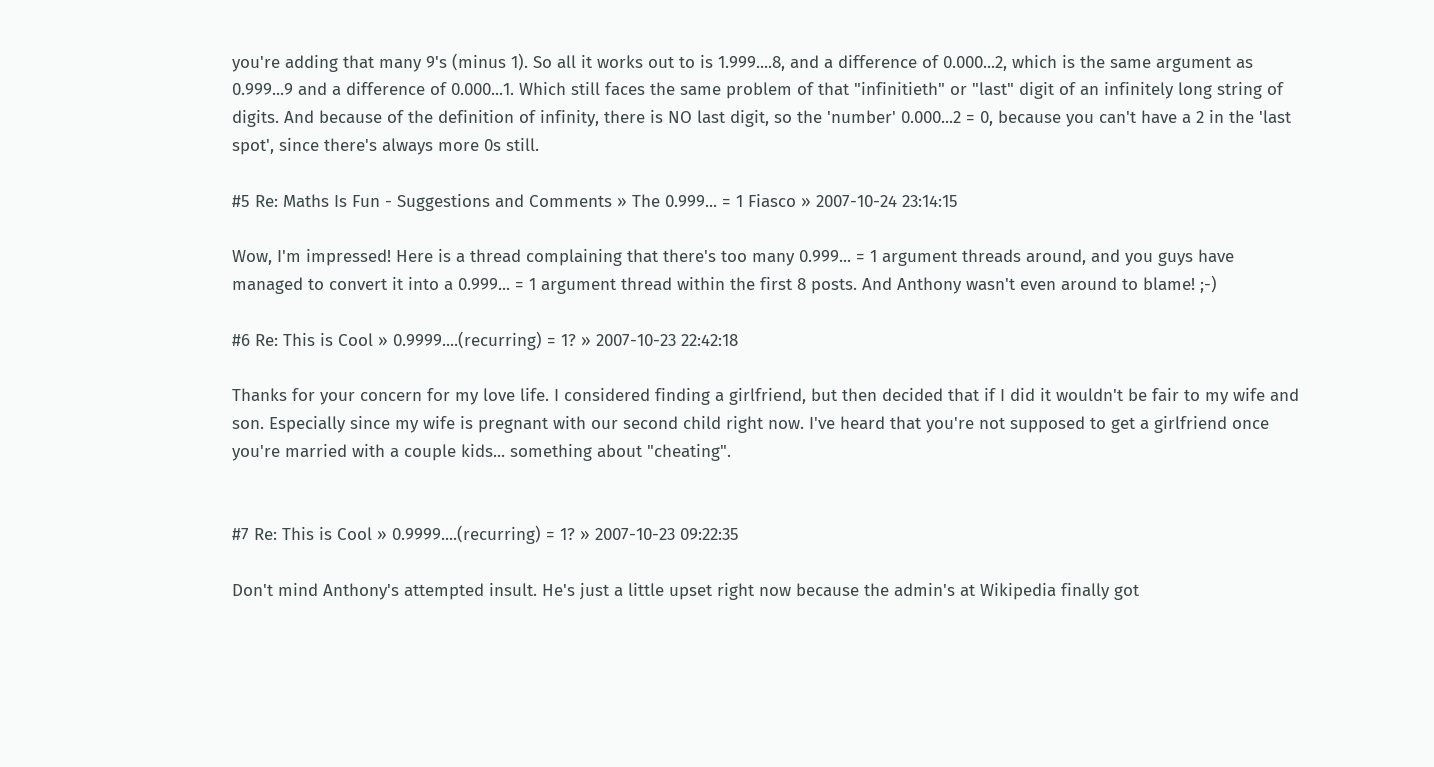you're adding that many 9's (minus 1). So all it works out to is 1.999....8, and a difference of 0.000...2, which is the same argument as 0.999...9 and a difference of 0.000...1. Which still faces the same problem of that "infinitieth" or "last" digit of an infinitely long string of digits. And because of the definition of infinity, there is NO last digit, so the 'number' 0.000...2 = 0, because you can't have a 2 in the 'last spot', since there's always more 0s still.

#5 Re: Maths Is Fun - Suggestions and Comments » The 0.999... = 1 Fiasco » 2007-10-24 23:14:15

Wow, I'm impressed! Here is a thread complaining that there's too many 0.999... = 1 argument threads around, and you guys have managed to convert it into a 0.999... = 1 argument thread within the first 8 posts. And Anthony wasn't even around to blame! ;-)

#6 Re: This is Cool » 0.9999....(recurring) = 1? » 2007-10-23 22:42:18

Thanks for your concern for my love life. I considered finding a girlfriend, but then decided that if I did it wouldn't be fair to my wife and son. Especially since my wife is pregnant with our second child right now. I've heard that you're not supposed to get a girlfriend once you're married with a couple kids... something about "cheating".


#7 Re: This is Cool » 0.9999....(recurring) = 1? » 2007-10-23 09:22:35

Don't mind Anthony's attempted insult. He's just a little upset right now because the admin's at Wikipedia finally got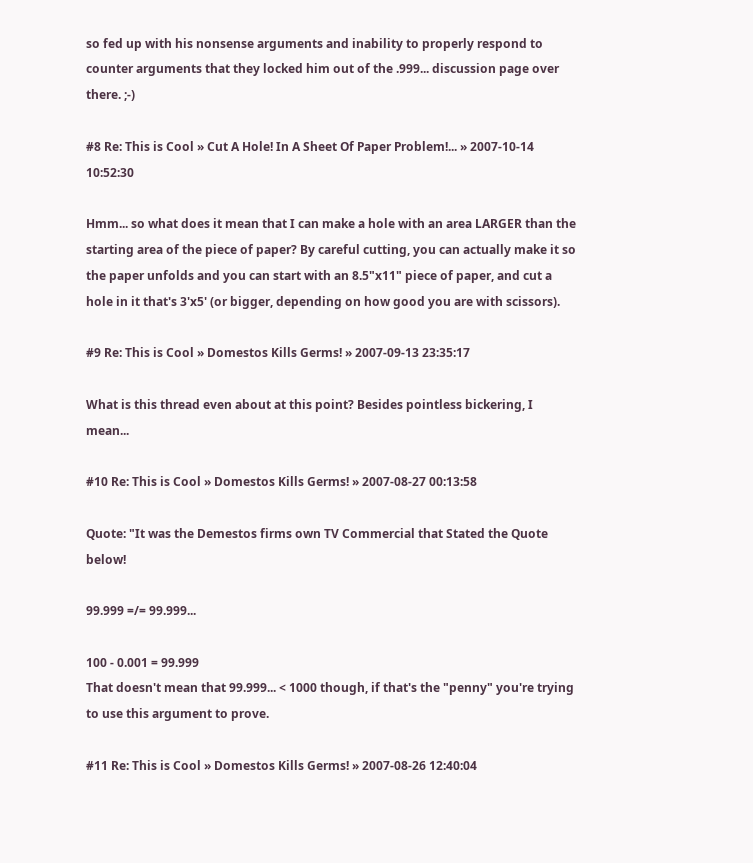so fed up with his nonsense arguments and inability to properly respond to counter arguments that they locked him out of the .999... discussion page over there. ;-)

#8 Re: This is Cool » Cut A Hole! In A Sheet Of Paper Problem!... » 2007-10-14 10:52:30

Hmm... so what does it mean that I can make a hole with an area LARGER than the starting area of the piece of paper? By careful cutting, you can actually make it so the paper unfolds and you can start with an 8.5"x11" piece of paper, and cut a hole in it that's 3'x5' (or bigger, depending on how good you are with scissors).

#9 Re: This is Cool » Domestos Kills Germs! » 2007-09-13 23:35:17

What is this thread even about at this point? Besides pointless bickering, I mean...

#10 Re: This is Cool » Domestos Kills Germs! » 2007-08-27 00:13:58

Quote: "It was the Demestos firms own TV Commercial that Stated the Quote below!

99.999 =/= 99.999...

100 - 0.001 = 99.999
That doesn't mean that 99.999... < 1000 though, if that's the "penny" you're trying to use this argument to prove.

#11 Re: This is Cool » Domestos Kills Germs! » 2007-08-26 12:40:04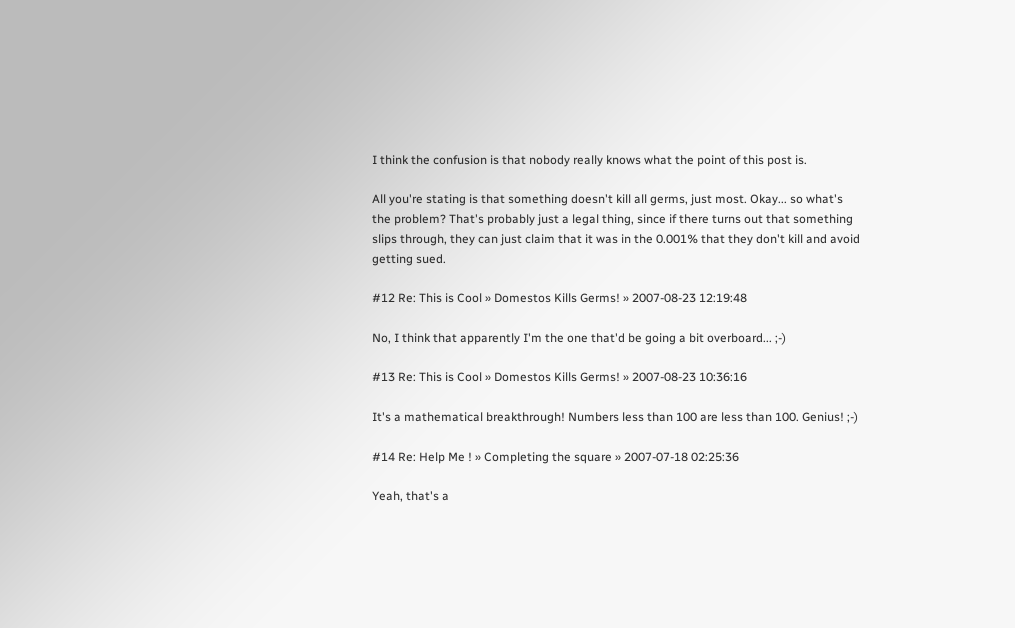I think the confusion is that nobody really knows what the point of this post is.

All you're stating is that something doesn't kill all germs, just most. Okay... so what's the problem? That's probably just a legal thing, since if there turns out that something slips through, they can just claim that it was in the 0.001% that they don't kill and avoid getting sued.

#12 Re: This is Cool » Domestos Kills Germs! » 2007-08-23 12:19:48

No, I think that apparently I'm the one that'd be going a bit overboard... ;-)

#13 Re: This is Cool » Domestos Kills Germs! » 2007-08-23 10:36:16

It's a mathematical breakthrough! Numbers less than 100 are less than 100. Genius! ;-)

#14 Re: Help Me ! » Completing the square » 2007-07-18 02:25:36

Yeah, that's a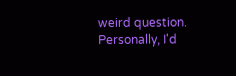weird question. Personally, I'd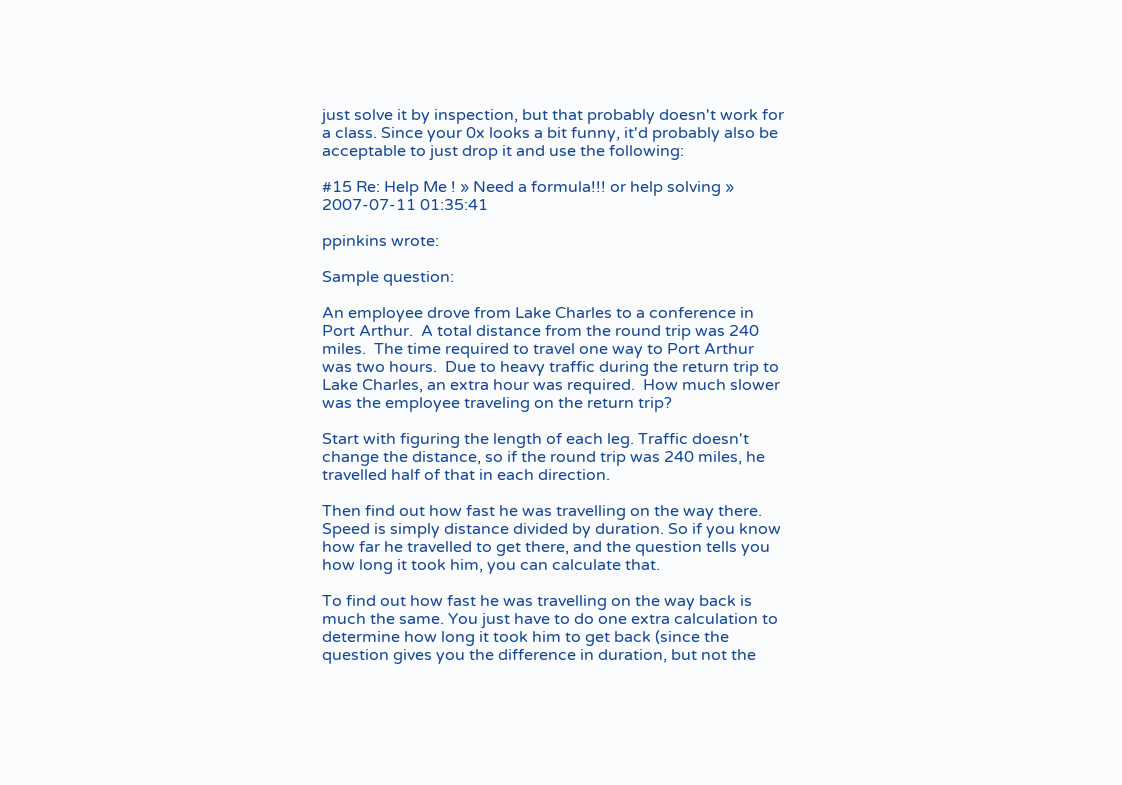just solve it by inspection, but that probably doesn't work for a class. Since your 0x looks a bit funny, it'd probably also be acceptable to just drop it and use the following:

#15 Re: Help Me ! » Need a formula!!! or help solving » 2007-07-11 01:35:41

ppinkins wrote:

Sample question:

An employee drove from Lake Charles to a conference in Port Arthur.  A total distance from the round trip was 240 miles.  The time required to travel one way to Port Arthur was two hours.  Due to heavy traffic during the return trip to Lake Charles, an extra hour was required.  How much slower was the employee traveling on the return trip?

Start with figuring the length of each leg. Traffic doesn't change the distance, so if the round trip was 240 miles, he travelled half of that in each direction.

Then find out how fast he was travelling on the way there. Speed is simply distance divided by duration. So if you know how far he travelled to get there, and the question tells you how long it took him, you can calculate that.

To find out how fast he was travelling on the way back is much the same. You just have to do one extra calculation to determine how long it took him to get back (since the question gives you the difference in duration, but not the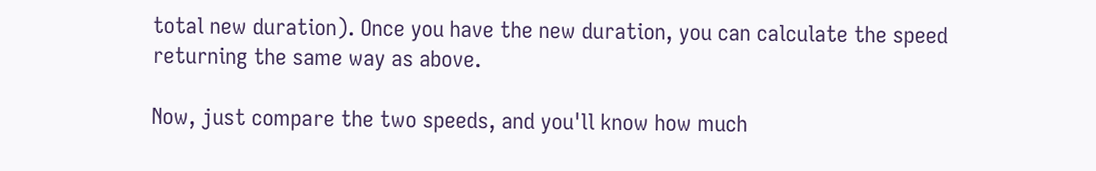total new duration). Once you have the new duration, you can calculate the speed returning the same way as above.

Now, just compare the two speeds, and you'll know how much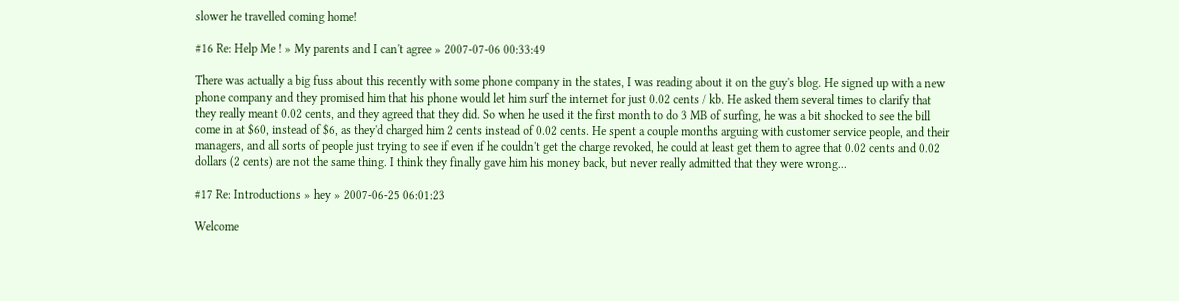slower he travelled coming home!

#16 Re: Help Me ! » My parents and I can't agree » 2007-07-06 00:33:49

There was actually a big fuss about this recently with some phone company in the states, I was reading about it on the guy's blog. He signed up with a new phone company and they promised him that his phone would let him surf the internet for just 0.02 cents / kb. He asked them several times to clarify that they really meant 0.02 cents, and they agreed that they did. So when he used it the first month to do 3 MB of surfing, he was a bit shocked to see the bill come in at $60, instead of $6, as they'd charged him 2 cents instead of 0.02 cents. He spent a couple months arguing with customer service people, and their managers, and all sorts of people just trying to see if even if he couldn't get the charge revoked, he could at least get them to agree that 0.02 cents and 0.02 dollars (2 cents) are not the same thing. I think they finally gave him his money back, but never really admitted that they were wrong...

#17 Re: Introductions » hey » 2007-06-25 06:01:23

Welcome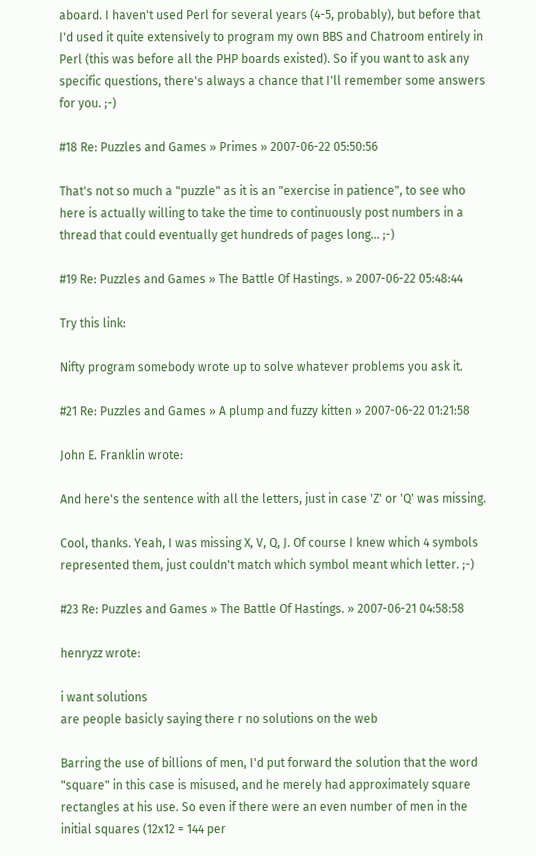aboard. I haven't used Perl for several years (4-5, probably), but before that I'd used it quite extensively to program my own BBS and Chatroom entirely in Perl (this was before all the PHP boards existed). So if you want to ask any specific questions, there's always a chance that I'll remember some answers for you. ;-)

#18 Re: Puzzles and Games » Primes » 2007-06-22 05:50:56

That's not so much a "puzzle" as it is an "exercise in patience", to see who here is actually willing to take the time to continuously post numbers in a thread that could eventually get hundreds of pages long... ;-)

#19 Re: Puzzles and Games » The Battle Of Hastings. » 2007-06-22 05:48:44

Try this link:

Nifty program somebody wrote up to solve whatever problems you ask it.

#21 Re: Puzzles and Games » A plump and fuzzy kitten » 2007-06-22 01:21:58

John E. Franklin wrote:

And here's the sentence with all the letters, just in case 'Z' or 'Q' was missing.

Cool, thanks. Yeah, I was missing X, V, Q, J. Of course I knew which 4 symbols represented them, just couldn't match which symbol meant which letter. ;-)

#23 Re: Puzzles and Games » The Battle Of Hastings. » 2007-06-21 04:58:58

henryzz wrote:

i want solutions
are people basicly saying there r no solutions on the web

Barring the use of billions of men, I'd put forward the solution that the word "square" in this case is misused, and he merely had approximately square rectangles at his use. So even if there were an even number of men in the initial squares (12x12 = 144 per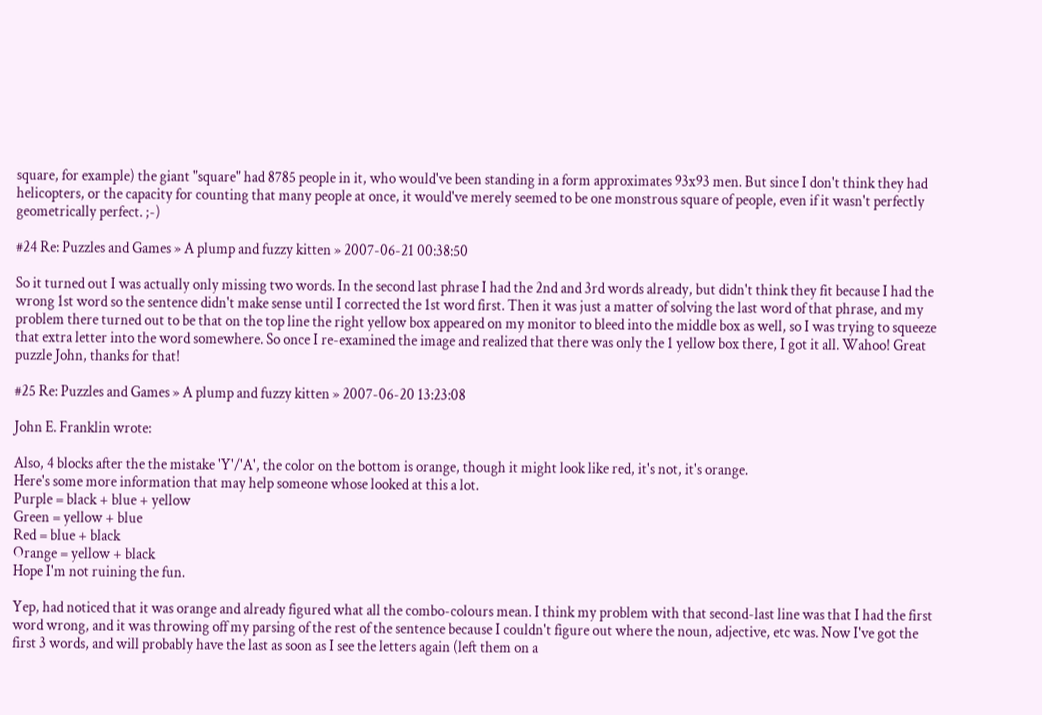square, for example) the giant "square" had 8785 people in it, who would've been standing in a form approximates 93x93 men. But since I don't think they had helicopters, or the capacity for counting that many people at once, it would've merely seemed to be one monstrous square of people, even if it wasn't perfectly geometrically perfect. ;-)

#24 Re: Puzzles and Games » A plump and fuzzy kitten » 2007-06-21 00:38:50

So it turned out I was actually only missing two words. In the second last phrase I had the 2nd and 3rd words already, but didn't think they fit because I had the wrong 1st word so the sentence didn't make sense until I corrected the 1st word first. Then it was just a matter of solving the last word of that phrase, and my problem there turned out to be that on the top line the right yellow box appeared on my monitor to bleed into the middle box as well, so I was trying to squeeze that extra letter into the word somewhere. So once I re-examined the image and realized that there was only the 1 yellow box there, I got it all. Wahoo! Great puzzle John, thanks for that!

#25 Re: Puzzles and Games » A plump and fuzzy kitten » 2007-06-20 13:23:08

John E. Franklin wrote:

Also, 4 blocks after the the mistake 'Y'/'A', the color on the bottom is orange, though it might look like red, it's not, it's orange.
Here's some more information that may help someone whose looked at this a lot.
Purple = black + blue + yellow
Green = yellow + blue
Red = blue + black
Orange = yellow + black
Hope I'm not ruining the fun.

Yep, had noticed that it was orange and already figured what all the combo-colours mean. I think my problem with that second-last line was that I had the first word wrong, and it was throwing off my parsing of the rest of the sentence because I couldn't figure out where the noun, adjective, etc was. Now I've got the first 3 words, and will probably have the last as soon as I see the letters again (left them on a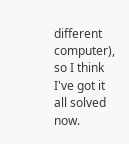different computer), so I think I've got it all solved now.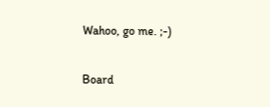Wahoo, go me. ;-)

Board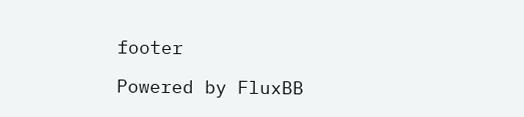footer

Powered by FluxBB